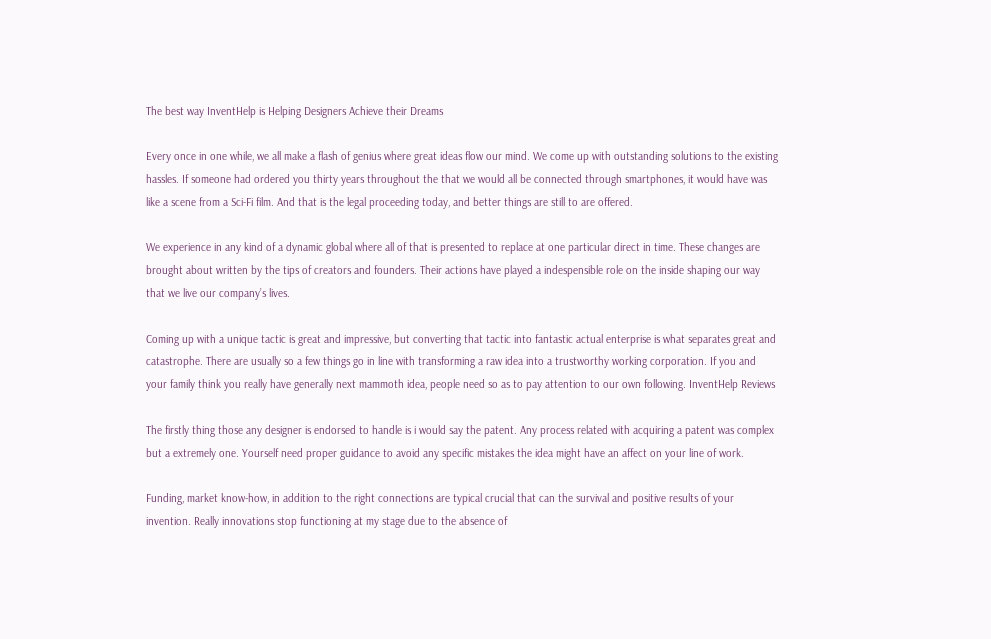The best way InventHelp is Helping Designers Achieve their Dreams

Every once in one while, we all make a flash of genius where great ideas flow our mind. We come up with outstanding solutions to the existing hassles. If someone had ordered you thirty years throughout the that we would all be connected through smartphones, it would have was like a scene from a Sci-Fi film. And that is the legal proceeding today, and better things are still to are offered.

We experience in any kind of a dynamic global where all of that is presented to replace at one particular direct in time. These changes are brought about written by the tips of creators and founders. Their actions have played a indespensible role on the inside shaping our way that we live our company’s lives.

Coming up with a unique tactic is great and impressive, but converting that tactic into fantastic actual enterprise is what separates great and catastrophe. There are usually so a few things go in line with transforming a raw idea into a trustworthy working corporation. If you and your family think you really have generally next mammoth idea, people need so as to pay attention to our own following. InventHelp Reviews

The firstly thing those any designer is endorsed to handle is i would say the patent. Any process related with acquiring a patent was complex but a extremely one. Yourself need proper guidance to avoid any specific mistakes the idea might have an affect on your line of work.

Funding, market know-how, in addition to the right connections are typical crucial that can the survival and positive results of your invention. Really innovations stop functioning at my stage due to the absence of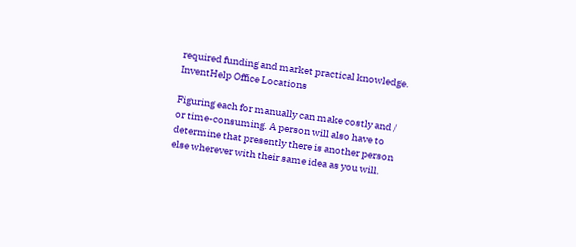required funding and market practical knowledge. InventHelp Office Locations

Figuring each for manually can make costly and / or time-consuming. A person will also have to determine that presently there is another person else wherever with their same idea as you will.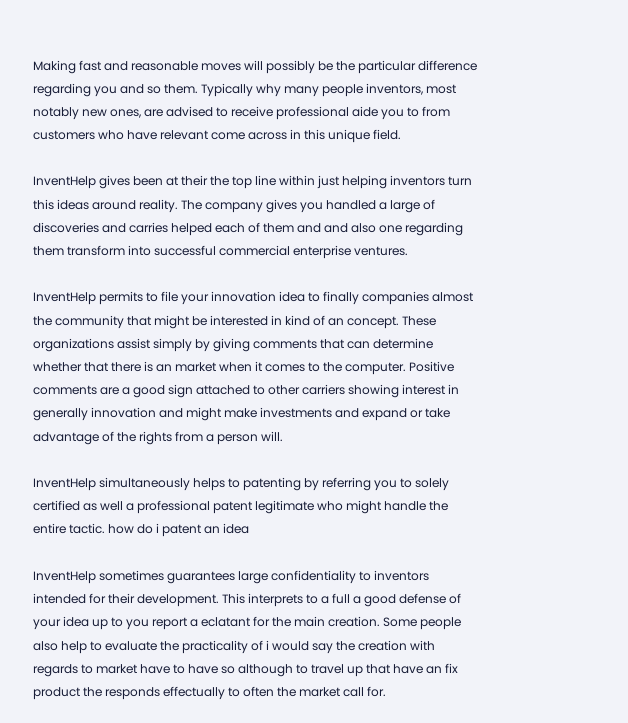Making fast and reasonable moves will possibly be the particular difference regarding you and so them. Typically why many people inventors, most notably new ones, are advised to receive professional aide you to from customers who have relevant come across in this unique field.

InventHelp gives been at their the top line within just helping inventors turn this ideas around reality. The company gives you handled a large of discoveries and carries helped each of them and and also one regarding them transform into successful commercial enterprise ventures.

InventHelp permits to file your innovation idea to finally companies almost the community that might be interested in kind of an concept. These organizations assist simply by giving comments that can determine whether that there is an market when it comes to the computer. Positive comments are a good sign attached to other carriers showing interest in generally innovation and might make investments and expand or take advantage of the rights from a person will.

InventHelp simultaneously helps to patenting by referring you to solely certified as well a professional patent legitimate who might handle the entire tactic. how do i patent an idea

InventHelp sometimes guarantees large confidentiality to inventors intended for their development. This interprets to a full a good defense of your idea up to you report a eclatant for the main creation. Some people also help to evaluate the practicality of i would say the creation with regards to market have to have so although to travel up that have an fix product the responds effectually to often the market call for.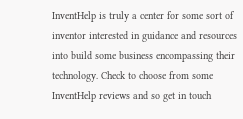InventHelp is truly a center for some sort of inventor interested in guidance and resources into build some business encompassing their technology. Check to choose from some InventHelp reviews and so get in touch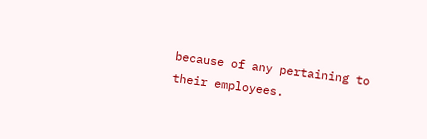because of any pertaining to their employees.